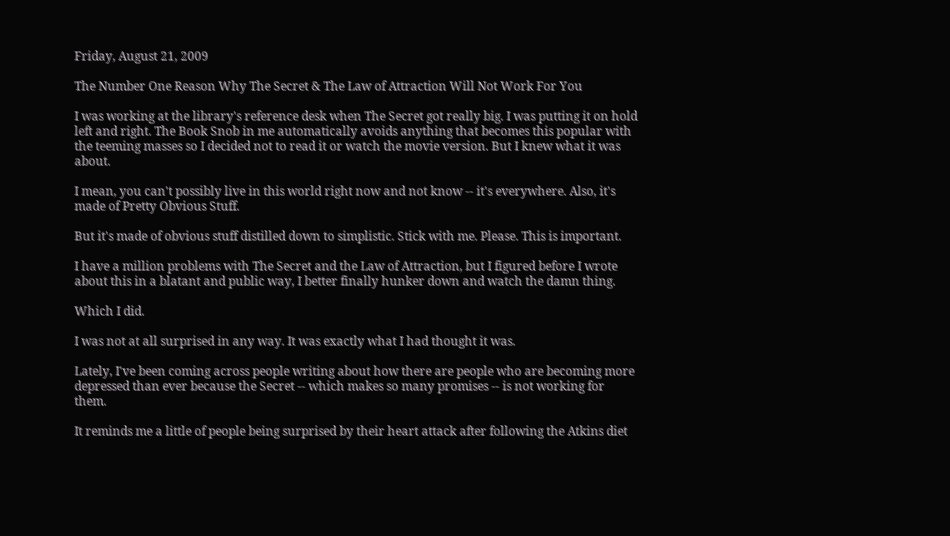Friday, August 21, 2009

The Number One Reason Why The Secret & The Law of Attraction Will Not Work For You

I was working at the library's reference desk when The Secret got really big. I was putting it on hold left and right. The Book Snob in me automatically avoids anything that becomes this popular with the teeming masses so I decided not to read it or watch the movie version. But I knew what it was about.

I mean, you can't possibly live in this world right now and not know -- it's everywhere. Also, it's made of Pretty Obvious Stuff.

But it's made of obvious stuff distilled down to simplistic. Stick with me. Please. This is important.

I have a million problems with The Secret and the Law of Attraction, but I figured before I wrote about this in a blatant and public way, I better finally hunker down and watch the damn thing.

Which I did.

I was not at all surprised in any way. It was exactly what I had thought it was.

Lately, I've been coming across people writing about how there are people who are becoming more depressed than ever because the Secret -- which makes so many promises -- is not working for them.

It reminds me a little of people being surprised by their heart attack after following the Atkins diet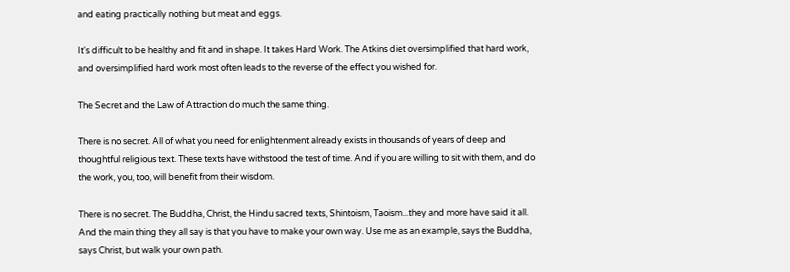and eating practically nothing but meat and eggs.

It's difficult to be healthy and fit and in shape. It takes Hard Work. The Atkins diet oversimplified that hard work, and oversimplified hard work most often leads to the reverse of the effect you wished for.

The Secret and the Law of Attraction do much the same thing.

There is no secret. All of what you need for enlightenment already exists in thousands of years of deep and thoughtful religious text. These texts have withstood the test of time. And if you are willing to sit with them, and do the work, you, too, will benefit from their wisdom.

There is no secret. The Buddha, Christ, the Hindu sacred texts, Shintoism, Taoism...they and more have said it all. And the main thing they all say is that you have to make your own way. Use me as an example, says the Buddha, says Christ, but walk your own path.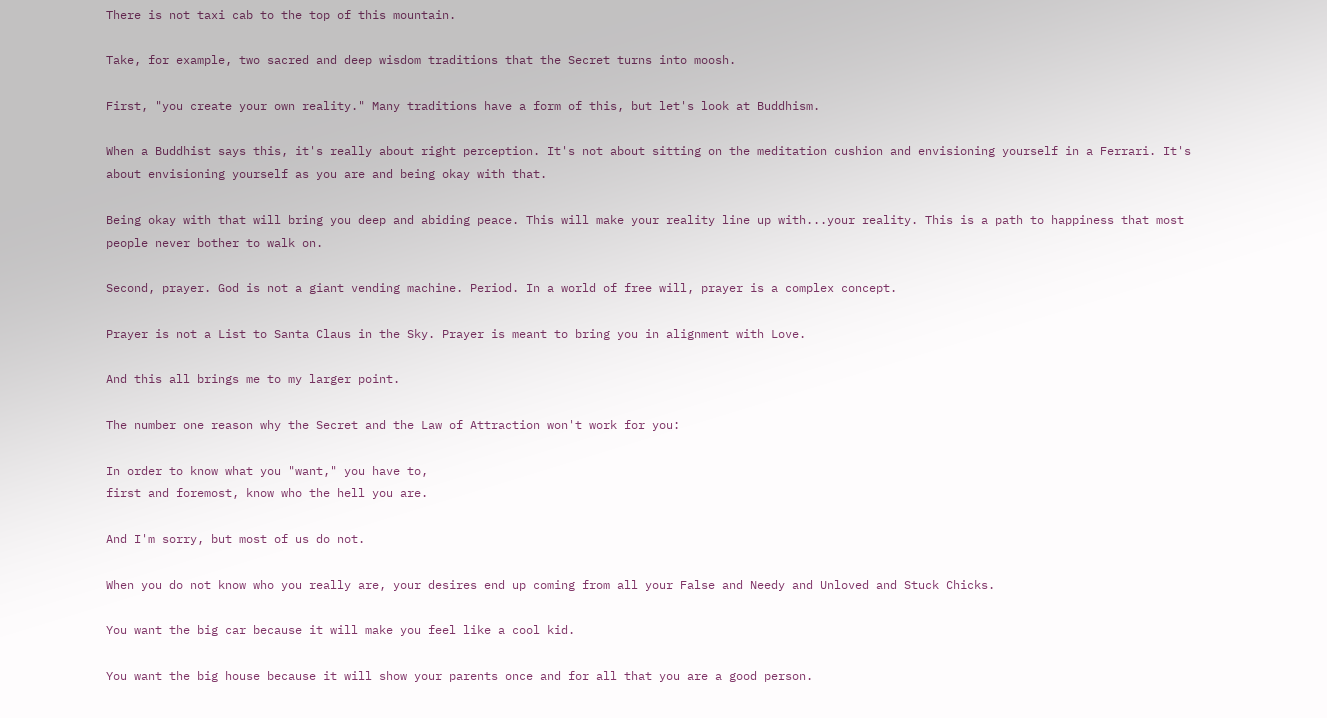There is not taxi cab to the top of this mountain.

Take, for example, two sacred and deep wisdom traditions that the Secret turns into moosh.

First, "you create your own reality." Many traditions have a form of this, but let's look at Buddhism.

When a Buddhist says this, it's really about right perception. It's not about sitting on the meditation cushion and envisioning yourself in a Ferrari. It's about envisioning yourself as you are and being okay with that.

Being okay with that will bring you deep and abiding peace. This will make your reality line up with...your reality. This is a path to happiness that most people never bother to walk on.

Second, prayer. God is not a giant vending machine. Period. In a world of free will, prayer is a complex concept.

Prayer is not a List to Santa Claus in the Sky. Prayer is meant to bring you in alignment with Love.

And this all brings me to my larger point.

The number one reason why the Secret and the Law of Attraction won't work for you:

In order to know what you "want," you have to,
first and foremost, know who the hell you are.

And I'm sorry, but most of us do not.

When you do not know who you really are, your desires end up coming from all your False and Needy and Unloved and Stuck Chicks.

You want the big car because it will make you feel like a cool kid.

You want the big house because it will show your parents once and for all that you are a good person.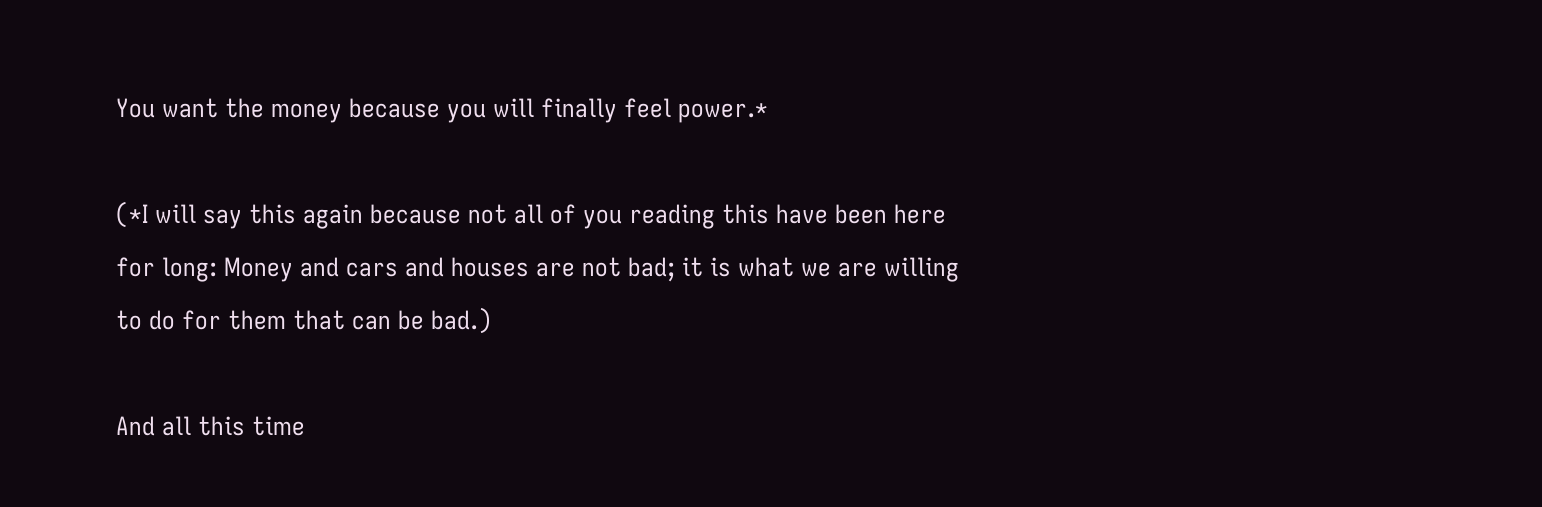You want the money because you will finally feel power.*

(*I will say this again because not all of you reading this have been here for long: Money and cars and houses are not bad; it is what we are willing to do for them that can be bad.)

And all this time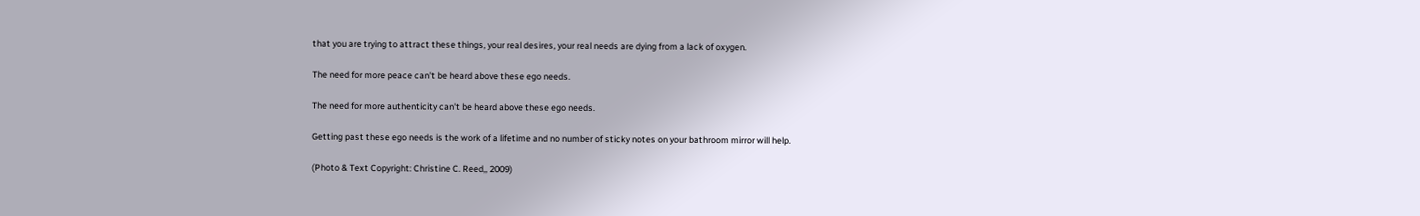that you are trying to attract these things, your real desires, your real needs are dying from a lack of oxygen.

The need for more peace can't be heard above these ego needs.

The need for more authenticity can't be heard above these ego needs.

Getting past these ego needs is the work of a lifetime and no number of sticky notes on your bathroom mirror will help.

(Photo & Text Copyright: Christine C. Reed,, 2009)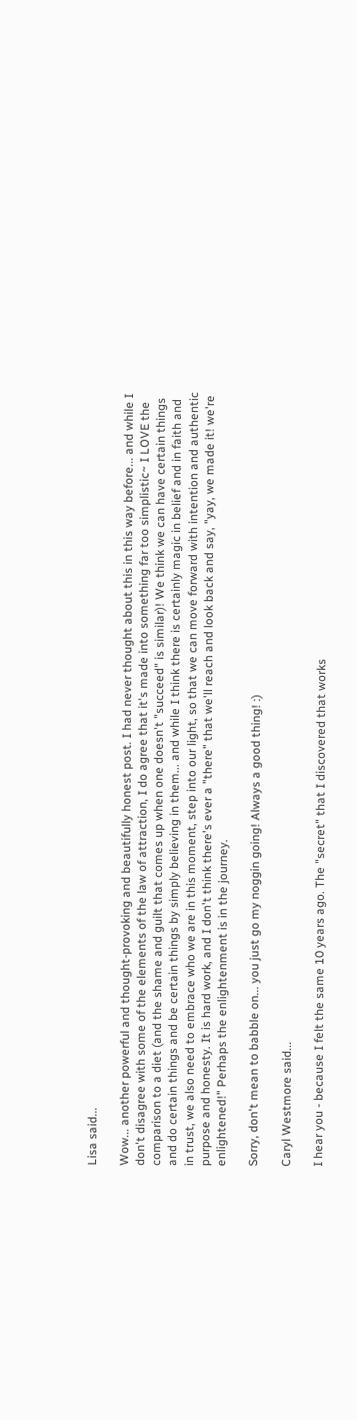Lisa said...

Wow... another powerful and thought-provoking and beautifully honest post. I had never thought about this in this way before... and while I don't disagree with some of the elements of the law of attraction, I do agree that it's made into something far too simplistic~ I LOVE the comparison to a diet (and the shame and guilt that comes up when one doesn't "succeed" is similar)! We think we can have certain things and do certain things and be certain things by simply believing in them... and while I think there is certainly magic in belief and in faith and in trust, we also need to embrace who we are in this moment, step into our light, so that we can move forward with intention and authentic purpose and honesty. It is hard work, and I don't think there's ever a "there" that we'll reach and look back and say, "yay, we made it! we're enlightened!" Perhaps the enlightenment is in the journey.

Sorry, don't mean to babble on... you just go my noggin going! Always a good thing! :)

Caryl Westmore said...

I hear you - because I felt the same 10 years ago. The "secret" that I discovered that works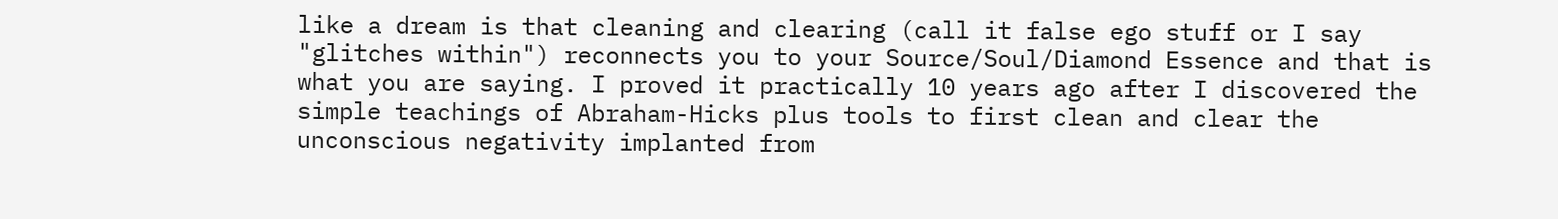like a dream is that cleaning and clearing (call it false ego stuff or I say "glitches within") reconnects you to your Source/Soul/Diamond Essence and that is what you are saying. I proved it practically 10 years ago after I discovered the simple teachings of Abraham-Hicks plus tools to first clean and clear the unconscious negativity implanted from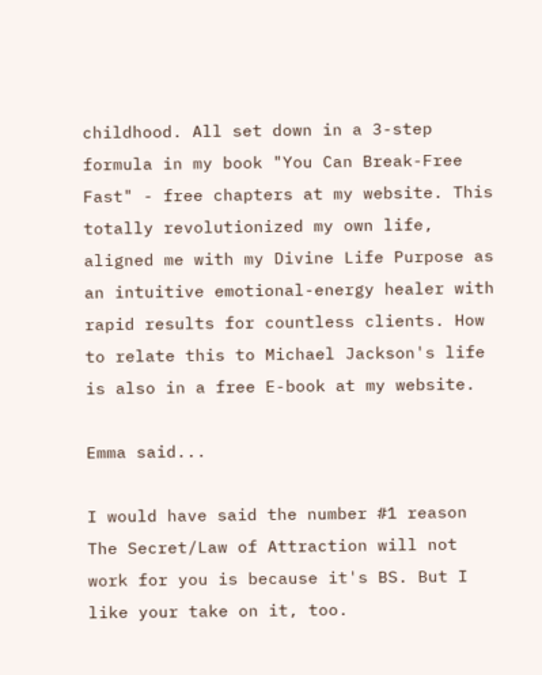childhood. All set down in a 3-step formula in my book "You Can Break-Free Fast" - free chapters at my website. This totally revolutionized my own life, aligned me with my Divine Life Purpose as an intuitive emotional-energy healer with rapid results for countless clients. How to relate this to Michael Jackson's life is also in a free E-book at my website.

Emma said...

I would have said the number #1 reason The Secret/Law of Attraction will not work for you is because it's BS. But I like your take on it, too.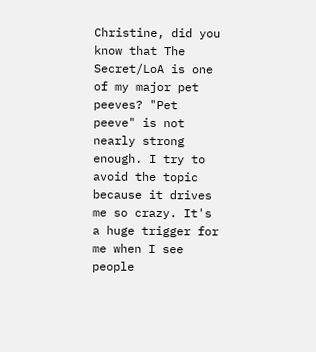Christine, did you know that The Secret/LoA is one of my major pet peeves? "Pet peeve" is not nearly strong enough. I try to avoid the topic because it drives me so crazy. It's a huge trigger for me when I see people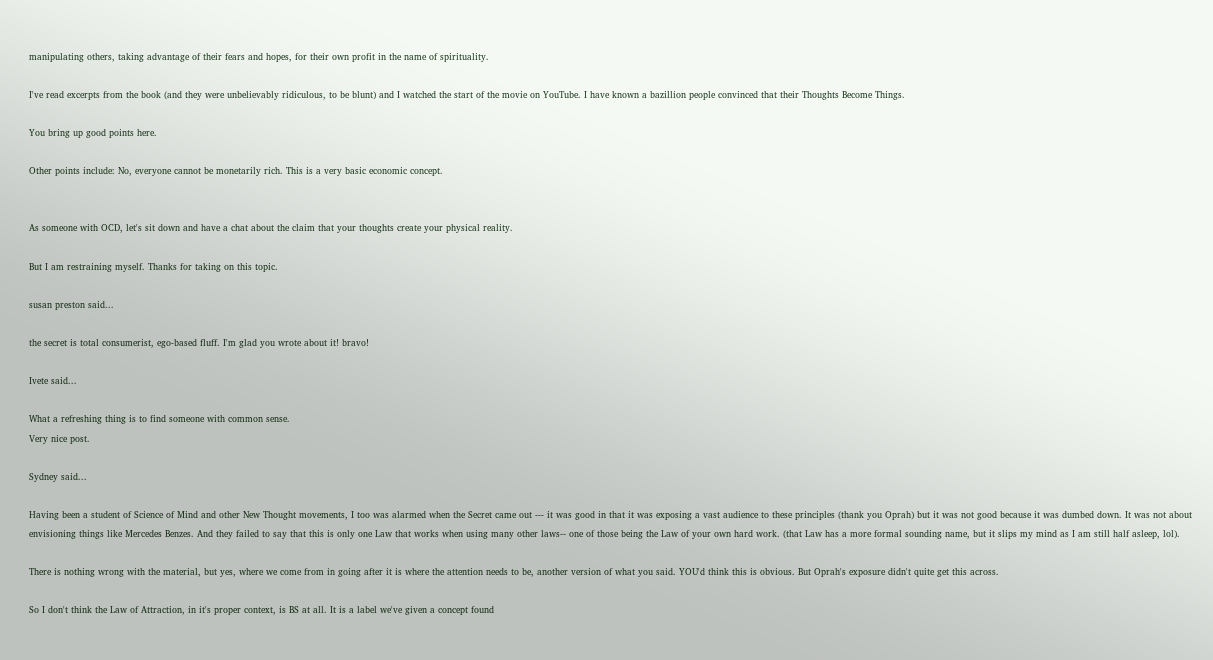manipulating others, taking advantage of their fears and hopes, for their own profit in the name of spirituality.

I've read excerpts from the book (and they were unbelievably ridiculous, to be blunt) and I watched the start of the movie on YouTube. I have known a bazillion people convinced that their Thoughts Become Things.

You bring up good points here.

Other points include: No, everyone cannot be monetarily rich. This is a very basic economic concept.


As someone with OCD, let's sit down and have a chat about the claim that your thoughts create your physical reality.

But I am restraining myself. Thanks for taking on this topic.

susan preston said...

the secret is total consumerist, ego-based fluff. I'm glad you wrote about it! bravo!

Ivete said...

What a refreshing thing is to find someone with common sense.
Very nice post.

Sydney said...

Having been a student of Science of Mind and other New Thought movements, I too was alarmed when the Secret came out --- it was good in that it was exposing a vast audience to these principles (thank you Oprah) but it was not good because it was dumbed down. It was not about envisioning things like Mercedes Benzes. And they failed to say that this is only one Law that works when using many other laws-- one of those being the Law of your own hard work. (that Law has a more formal sounding name, but it slips my mind as I am still half asleep, lol).

There is nothing wrong with the material, but yes, where we come from in going after it is where the attention needs to be, another version of what you said. YOU'd think this is obvious. But Oprah's exposure didn't quite get this across.

So I don't think the Law of Attraction, in it's proper context, is BS at all. It is a label we've given a concept found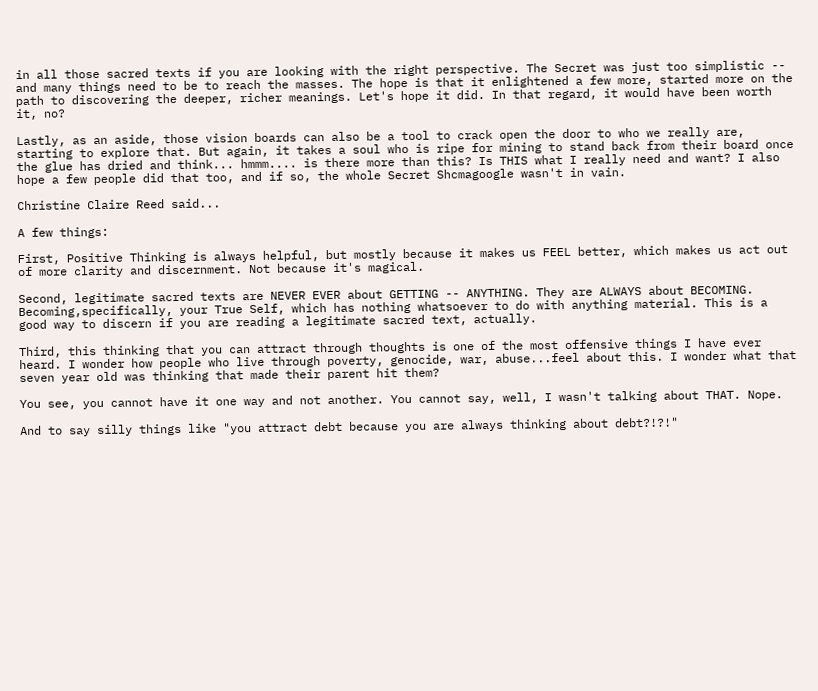in all those sacred texts if you are looking with the right perspective. The Secret was just too simplistic -- and many things need to be to reach the masses. The hope is that it enlightened a few more, started more on the path to discovering the deeper, richer meanings. Let's hope it did. In that regard, it would have been worth it, no?

Lastly, as an aside, those vision boards can also be a tool to crack open the door to who we really are, starting to explore that. But again, it takes a soul who is ripe for mining to stand back from their board once the glue has dried and think... hmmm.... is there more than this? Is THIS what I really need and want? I also hope a few people did that too, and if so, the whole Secret Shcmagoogle wasn't in vain.

Christine Claire Reed said...

A few things:

First, Positive Thinking is always helpful, but mostly because it makes us FEEL better, which makes us act out of more clarity and discernment. Not because it's magical.

Second, legitimate sacred texts are NEVER EVER about GETTING -- ANYTHING. They are ALWAYS about BECOMING. Becoming,specifically, your True Self, which has nothing whatsoever to do with anything material. This is a good way to discern if you are reading a legitimate sacred text, actually.

Third, this thinking that you can attract through thoughts is one of the most offensive things I have ever heard. I wonder how people who live through poverty, genocide, war, abuse...feel about this. I wonder what that seven year old was thinking that made their parent hit them?

You see, you cannot have it one way and not another. You cannot say, well, I wasn't talking about THAT. Nope.

And to say silly things like "you attract debt because you are always thinking about debt?!?!"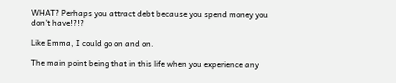WHAT? Perhaps you attract debt because you spend money you don't have!?!?

Like Emma, I could go on and on.

The main point being that in this life when you experience any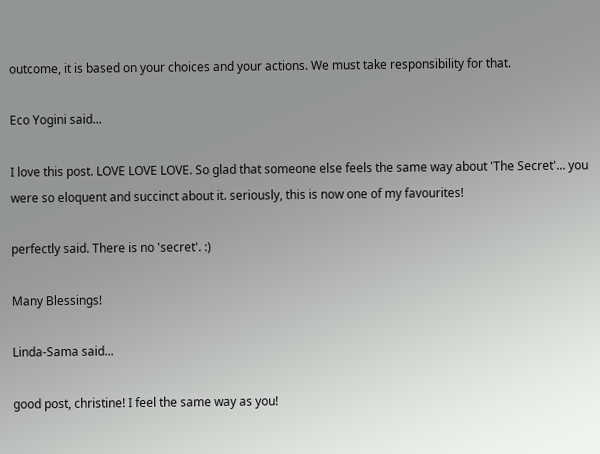outcome, it is based on your choices and your actions. We must take responsibility for that.

Eco Yogini said...

I love this post. LOVE LOVE LOVE. So glad that someone else feels the same way about 'The Secret'... you were so eloquent and succinct about it. seriously, this is now one of my favourites!

perfectly said. There is no 'secret'. :)

Many Blessings!

Linda-Sama said...

good post, christine! I feel the same way as you!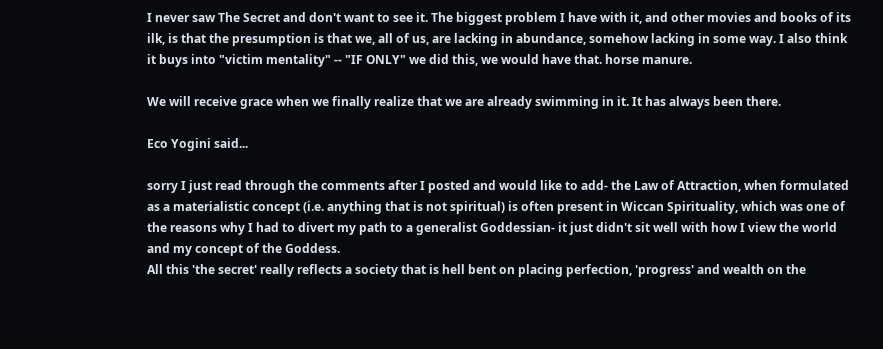I never saw The Secret and don't want to see it. The biggest problem I have with it, and other movies and books of its ilk, is that the presumption is that we, all of us, are lacking in abundance, somehow lacking in some way. I also think it buys into "victim mentality" -- "IF ONLY" we did this, we would have that. horse manure.

We will receive grace when we finally realize that we are already swimming in it. It has always been there.

Eco Yogini said...

sorry I just read through the comments after I posted and would like to add- the Law of Attraction, when formulated as a materialistic concept (i.e. anything that is not spiritual) is often present in Wiccan Spirituality, which was one of the reasons why I had to divert my path to a generalist Goddessian- it just didn't sit well with how I view the world and my concept of the Goddess.
All this 'the secret' really reflects a society that is hell bent on placing perfection, 'progress' and wealth on the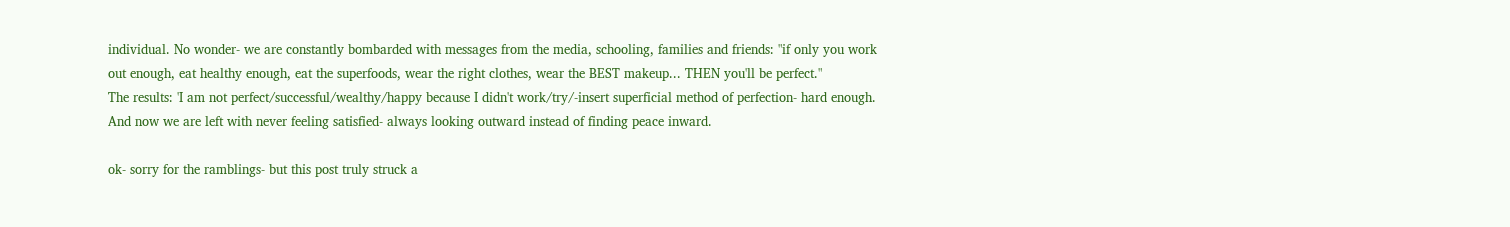individual. No wonder- we are constantly bombarded with messages from the media, schooling, families and friends: "if only you work out enough, eat healthy enough, eat the superfoods, wear the right clothes, wear the BEST makeup... THEN you'll be perfect."
The results: 'I am not perfect/successful/wealthy/happy because I didn't work/try/-insert superficial method of perfection- hard enough. And now we are left with never feeling satisfied- always looking outward instead of finding peace inward.

ok- sorry for the ramblings- but this post truly struck a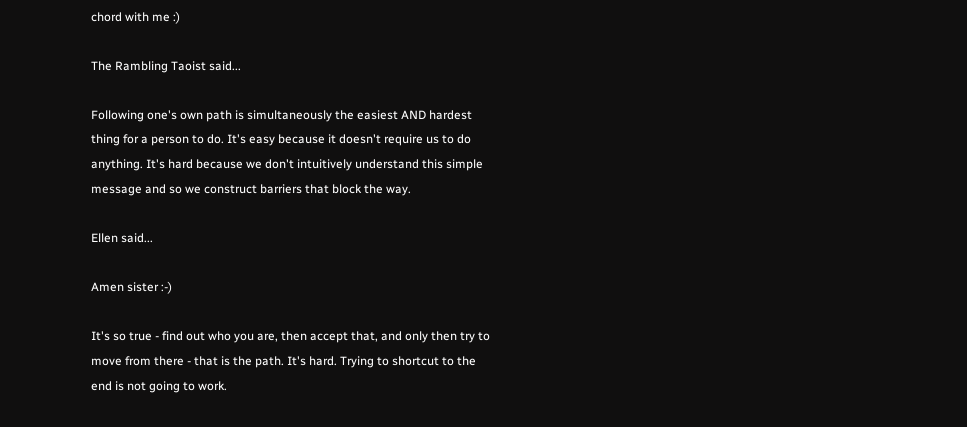chord with me :)

The Rambling Taoist said...

Following one's own path is simultaneously the easiest AND hardest thing for a person to do. It's easy because it doesn't require us to do anything. It's hard because we don't intuitively understand this simple message and so we construct barriers that block the way.

Ellen said...

Amen sister :-)

It's so true - find out who you are, then accept that, and only then try to move from there - that is the path. It's hard. Trying to shortcut to the end is not going to work.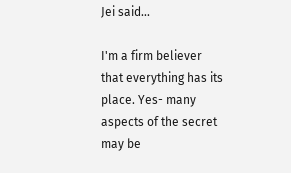Jei said...

I'm a firm believer that everything has its place. Yes- many aspects of the secret may be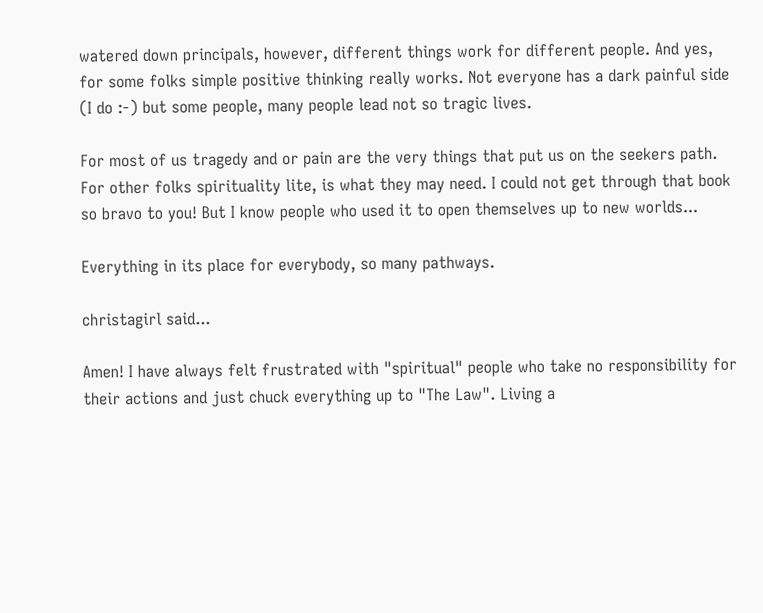watered down principals, however, different things work for different people. And yes, for some folks simple positive thinking really works. Not everyone has a dark painful side (I do :-) but some people, many people lead not so tragic lives.

For most of us tragedy and or pain are the very things that put us on the seekers path. For other folks spirituality lite, is what they may need. I could not get through that book so bravo to you! But I know people who used it to open themselves up to new worlds...

Everything in its place for everybody, so many pathways.

christagirl said...

Amen! I have always felt frustrated with "spiritual" people who take no responsibility for their actions and just chuck everything up to "The Law". Living a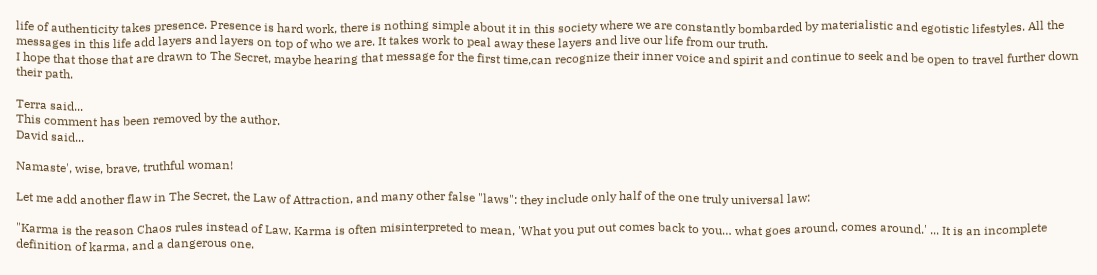life of authenticity takes presence. Presence is hard work, there is nothing simple about it in this society where we are constantly bombarded by materialistic and egotistic lifestyles. All the messages in this life add layers and layers on top of who we are. It takes work to peal away these layers and live our life from our truth.
I hope that those that are drawn to The Secret, maybe hearing that message for the first time,can recognize their inner voice and spirit and continue to seek and be open to travel further down their path.

Terra said...
This comment has been removed by the author.
David said...

Namaste', wise, brave, truthful woman!

Let me add another flaw in The Secret, the Law of Attraction, and many other false "laws": they include only half of the one truly universal law:

"Karma is the reason Chaos rules instead of Law. Karma is often misinterpreted to mean, 'What you put out comes back to you… what goes around, comes around.' ... It is an incomplete definition of karma, and a dangerous one.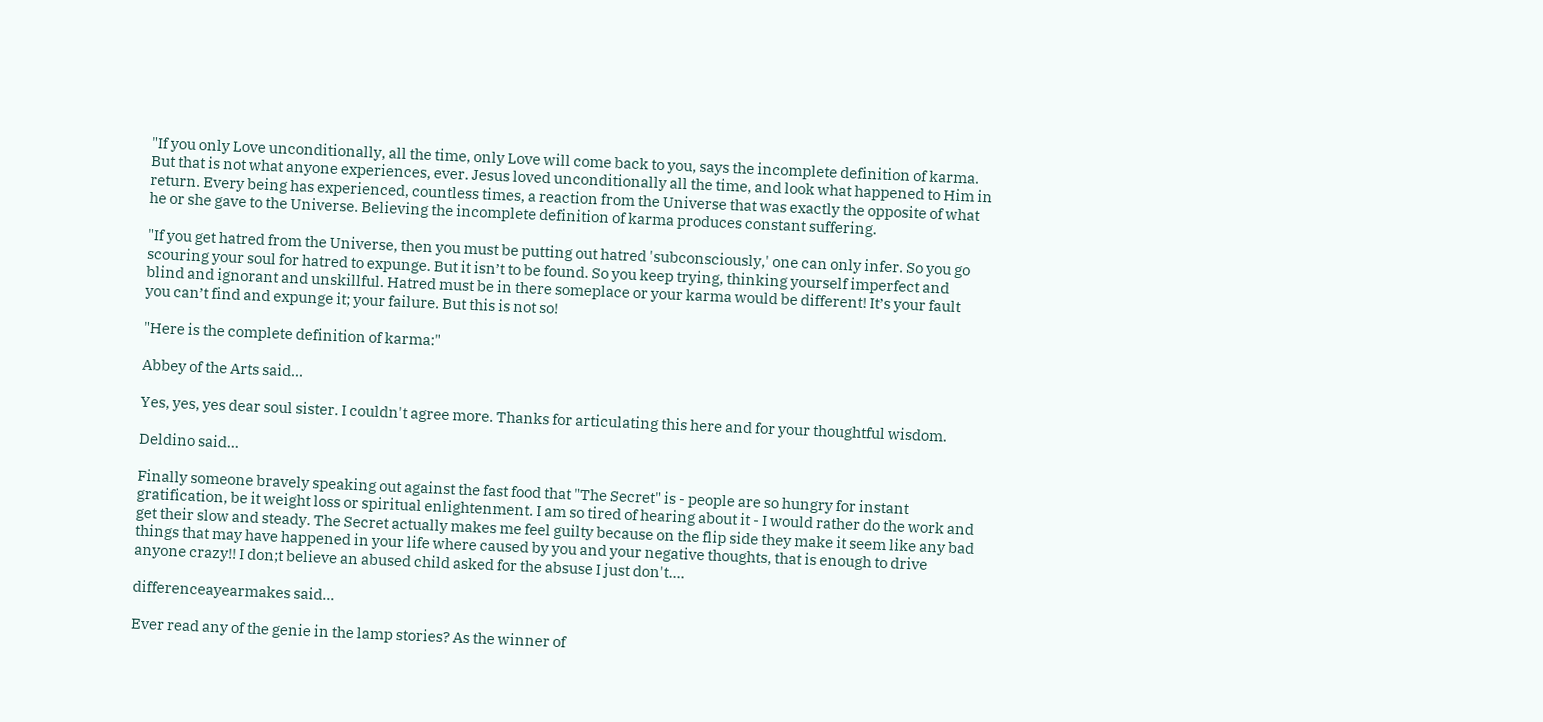"If you only Love unconditionally, all the time, only Love will come back to you, says the incomplete definition of karma. But that is not what anyone experiences, ever. Jesus loved unconditionally all the time, and look what happened to Him in return. Every being has experienced, countless times, a reaction from the Universe that was exactly the opposite of what he or she gave to the Universe. Believing the incomplete definition of karma produces constant suffering.

"If you get hatred from the Universe, then you must be putting out hatred 'subconsciously,' one can only infer. So you go scouring your soul for hatred to expunge. But it isn’t to be found. So you keep trying, thinking yourself imperfect and blind and ignorant and unskillful. Hatred must be in there someplace or your karma would be different! It’s your fault you can’t find and expunge it; your failure. But this is not so!

"Here is the complete definition of karma:"

Abbey of the Arts said...

Yes, yes, yes dear soul sister. I couldn't agree more. Thanks for articulating this here and for your thoughtful wisdom.

Deldino said...

Finally someone bravely speaking out against the fast food that "The Secret" is - people are so hungry for instant gratification, be it weight loss or spiritual enlightenment. I am so tired of hearing about it - I would rather do the work and get their slow and steady. The Secret actually makes me feel guilty because on the flip side they make it seem like any bad things that may have happened in your life where caused by you and your negative thoughts, that is enough to drive anyone crazy!! I don;t believe an abused child asked for the absuse I just don't....

differenceayearmakes said...

Ever read any of the genie in the lamp stories? As the winner of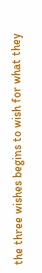the three wishes begins to wish for what they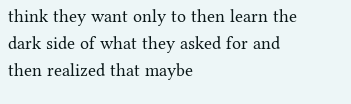think they want only to then learn the dark side of what they asked for and then realized that maybe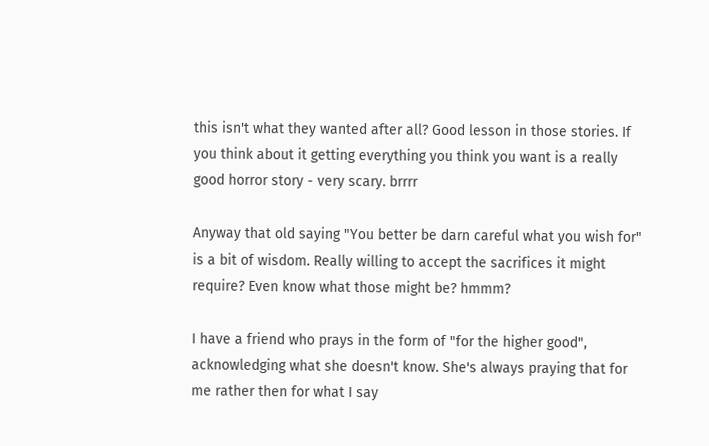this isn't what they wanted after all? Good lesson in those stories. If you think about it getting everything you think you want is a really good horror story - very scary. brrrr

Anyway that old saying "You better be darn careful what you wish for" is a bit of wisdom. Really willing to accept the sacrifices it might require? Even know what those might be? hmmm?

I have a friend who prays in the form of "for the higher good", acknowledging what she doesn't know. She's always praying that for me rather then for what I say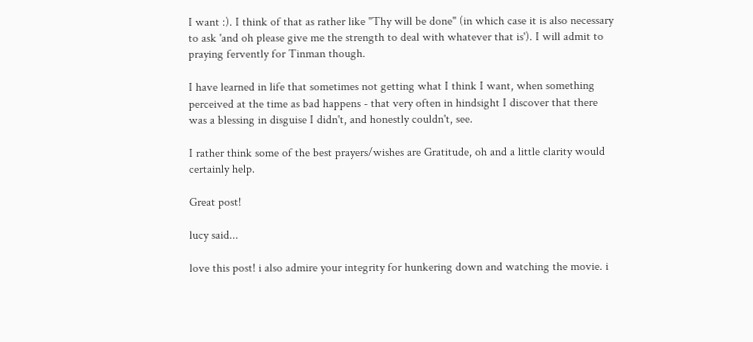I want :). I think of that as rather like "Thy will be done" (in which case it is also necessary to ask 'and oh please give me the strength to deal with whatever that is'). I will admit to praying fervently for Tinman though.

I have learned in life that sometimes not getting what I think I want, when something perceived at the time as bad happens - that very often in hindsight I discover that there was a blessing in disguise I didn't, and honestly couldn't, see.

I rather think some of the best prayers/wishes are Gratitude, oh and a little clarity would certainly help.

Great post!

lucy said...

love this post! i also admire your integrity for hunkering down and watching the movie. i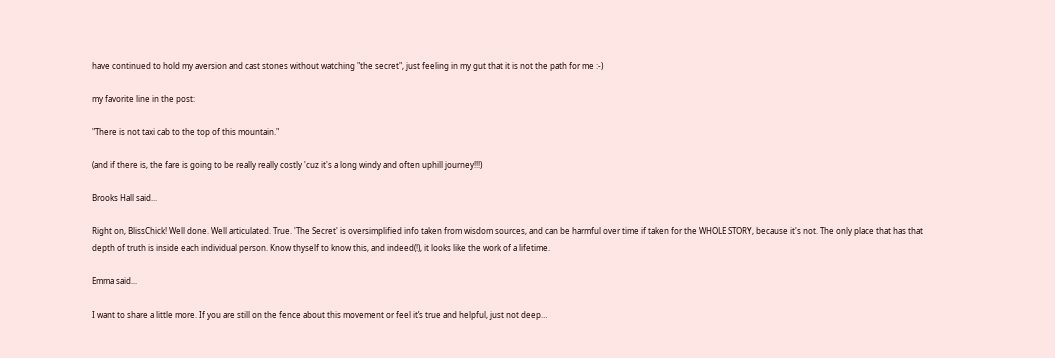have continued to hold my aversion and cast stones without watching "the secret", just feeling in my gut that it is not the path for me :-)

my favorite line in the post:

"There is not taxi cab to the top of this mountain."

(and if there is, the fare is going to be really really costly 'cuz it's a long windy and often uphill journey!!!)

Brooks Hall said...

Right on, BlissChick! Well done. Well articulated. True. 'The Secret' is oversimplified info taken from wisdom sources, and can be harmful over time if taken for the WHOLE STORY, because it's not. The only place that has that depth of truth is inside each individual person. Know thyself to know this, and indeed(!), it looks like the work of a lifetime.

Emma said...

I want to share a little more. If you are still on the fence about this movement or feel it’s true and helpful, just not deep…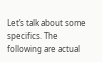Let’s talk about some specifics. The following are actual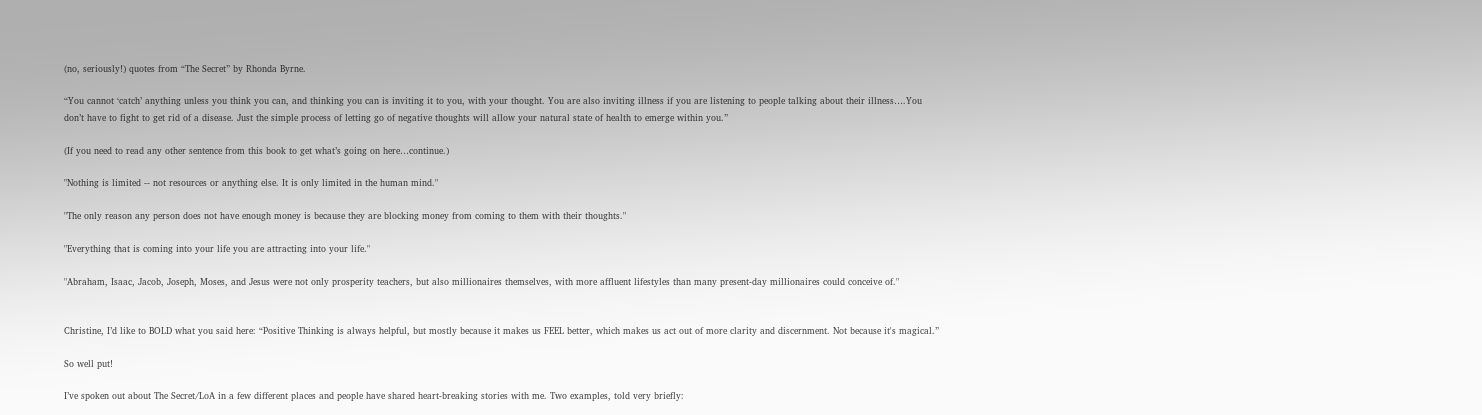(no, seriously!) quotes from “The Secret” by Rhonda Byrne.

“You cannot ‘catch’ anything unless you think you can, and thinking you can is inviting it to you, with your thought. You are also inviting illness if you are listening to people talking about their illness….You don’t have to fight to get rid of a disease. Just the simple process of letting go of negative thoughts will allow your natural state of health to emerge within you.”

(If you need to read any other sentence from this book to get what’s going on here…continue.)

"Nothing is limited -- not resources or anything else. It is only limited in the human mind."

"The only reason any person does not have enough money is because they are blocking money from coming to them with their thoughts."

"Everything that is coming into your life you are attracting into your life."

"Abraham, Isaac, Jacob, Joseph, Moses, and Jesus were not only prosperity teachers, but also millionaires themselves, with more affluent lifestyles than many present-day millionaires could conceive of."


Christine, I’d like to BOLD what you said here: “Positive Thinking is always helpful, but mostly because it makes us FEEL better, which makes us act out of more clarity and discernment. Not because it's magical.”

So well put!

I’ve spoken out about The Secret/LoA in a few different places and people have shared heart-breaking stories with me. Two examples, told very briefly: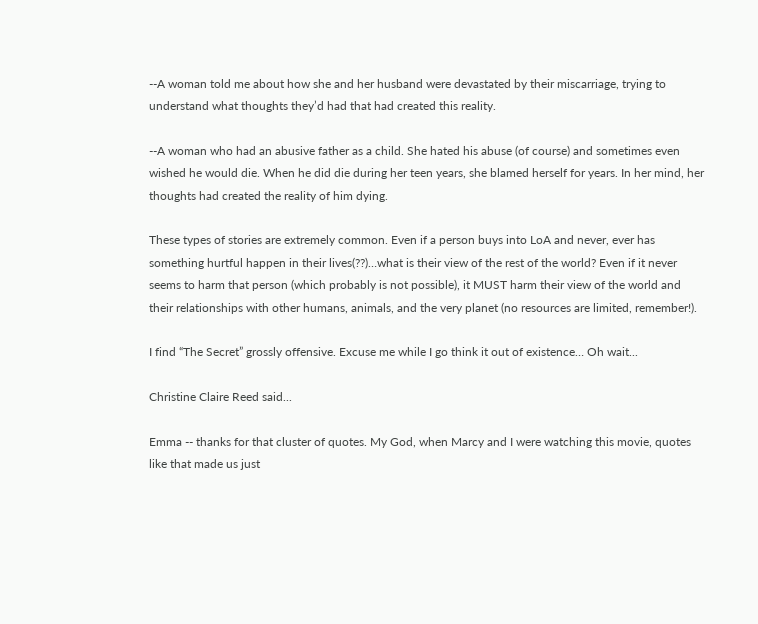--A woman told me about how she and her husband were devastated by their miscarriage, trying to understand what thoughts they’d had that had created this reality.

--A woman who had an abusive father as a child. She hated his abuse (of course) and sometimes even wished he would die. When he did die during her teen years, she blamed herself for years. In her mind, her thoughts had created the reality of him dying.

These types of stories are extremely common. Even if a person buys into LoA and never, ever has something hurtful happen in their lives(??)…what is their view of the rest of the world? Even if it never seems to harm that person (which probably is not possible), it MUST harm their view of the world and their relationships with other humans, animals, and the very planet (no resources are limited, remember!).

I find “The Secret” grossly offensive. Excuse me while I go think it out of existence… Oh wait...

Christine Claire Reed said...

Emma -- thanks for that cluster of quotes. My God, when Marcy and I were watching this movie, quotes like that made us just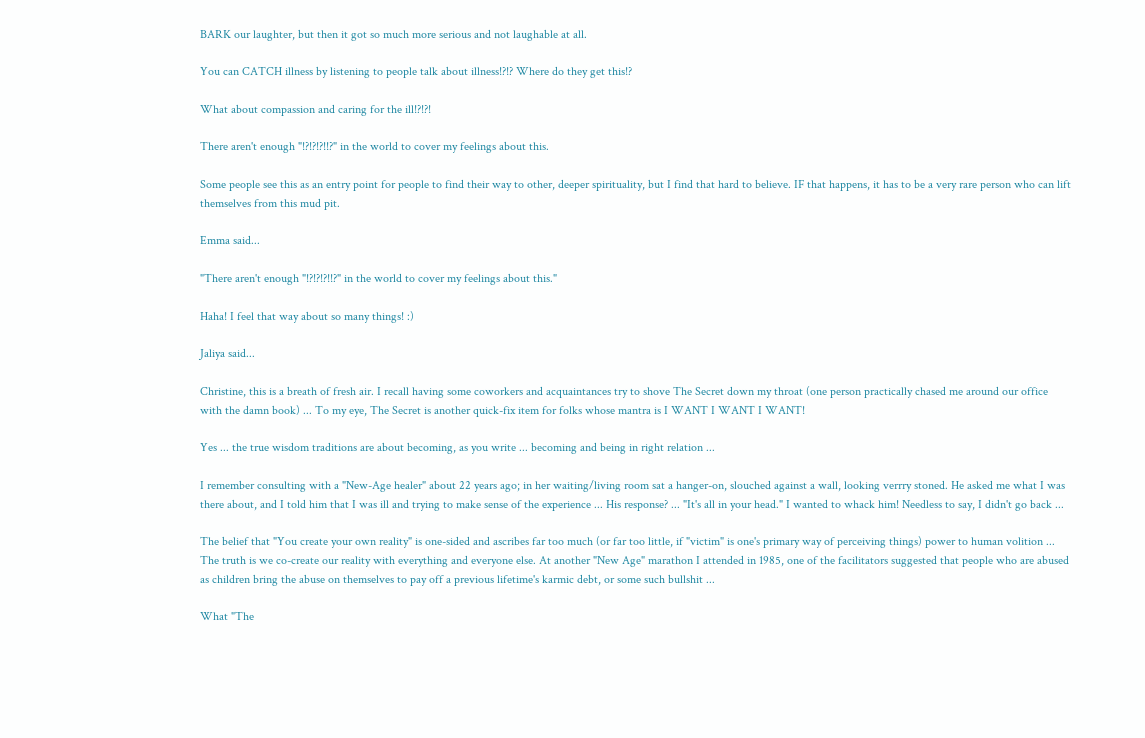BARK our laughter, but then it got so much more serious and not laughable at all.

You can CATCH illness by listening to people talk about illness!?!? Where do they get this!?

What about compassion and caring for the ill!?!?!

There aren't enough "!?!?!?!!?" in the world to cover my feelings about this.

Some people see this as an entry point for people to find their way to other, deeper spirituality, but I find that hard to believe. IF that happens, it has to be a very rare person who can lift themselves from this mud pit.

Emma said...

"There aren't enough "!?!?!?!!?" in the world to cover my feelings about this."

Haha! I feel that way about so many things! :)

Jaliya said...

Christine, this is a breath of fresh air. I recall having some coworkers and acquaintances try to shove The Secret down my throat (one person practically chased me around our office with the damn book) ... To my eye, The Secret is another quick-fix item for folks whose mantra is I WANT I WANT I WANT!

Yes ... the true wisdom traditions are about becoming, as you write ... becoming and being in right relation ...

I remember consulting with a "New-Age healer" about 22 years ago; in her waiting/living room sat a hanger-on, slouched against a wall, looking verrry stoned. He asked me what I was there about, and I told him that I was ill and trying to make sense of the experience ... His response? ... "It's all in your head." I wanted to whack him! Needless to say, I didn't go back ...

The belief that "You create your own reality" is one-sided and ascribes far too much (or far too little, if "victim" is one's primary way of perceiving things) power to human volition ... The truth is we co-create our reality with everything and everyone else. At another "New Age" marathon I attended in 1985, one of the facilitators suggested that people who are abused as children bring the abuse on themselves to pay off a previous lifetime's karmic debt, or some such bullshit ...

What "The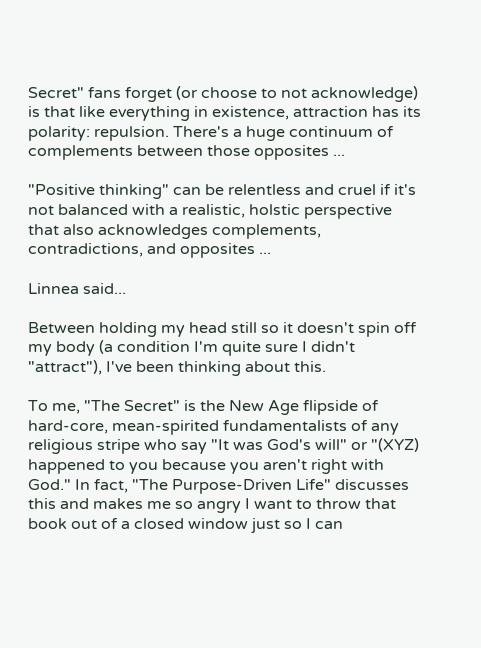Secret" fans forget (or choose to not acknowledge) is that like everything in existence, attraction has its polarity: repulsion. There's a huge continuum of complements between those opposites ...

"Positive thinking" can be relentless and cruel if it's not balanced with a realistic, holstic perspective that also acknowledges complements, contradictions, and opposites ...

Linnea said...

Between holding my head still so it doesn't spin off my body (a condition I'm quite sure I didn't "attract"), I've been thinking about this.

To me, "The Secret" is the New Age flipside of hard-core, mean-spirited fundamentalists of any religious stripe who say "It was God's will" or "(XYZ) happened to you because you aren't right with God." In fact, "The Purpose-Driven Life" discusses this and makes me so angry I want to throw that book out of a closed window just so I can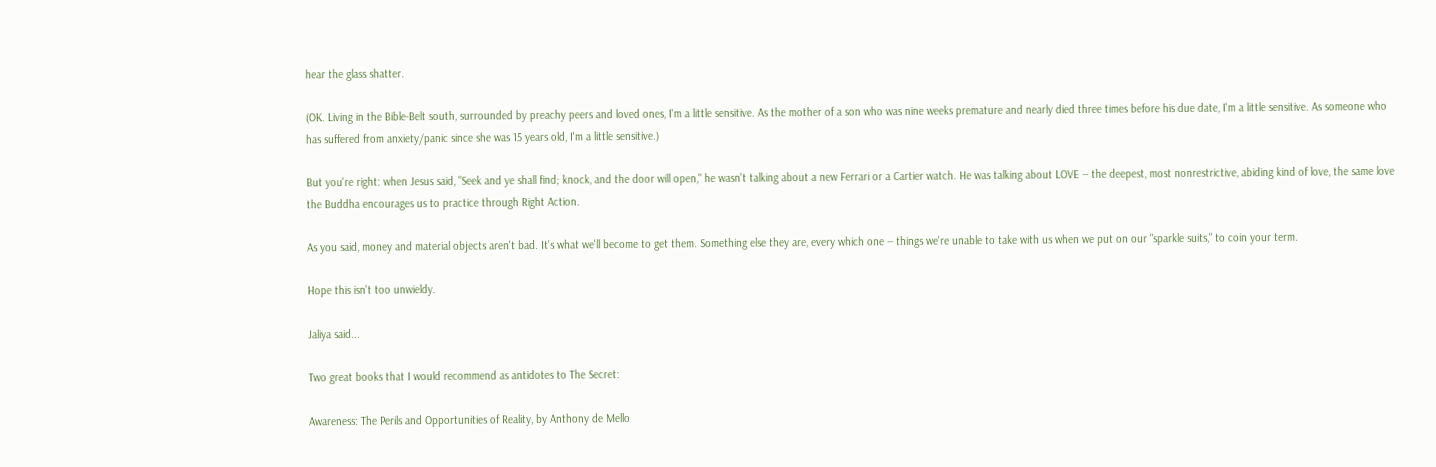hear the glass shatter.

(OK. Living in the Bible-Belt south, surrounded by preachy peers and loved ones, I'm a little sensitive. As the mother of a son who was nine weeks premature and nearly died three times before his due date, I'm a little sensitive. As someone who has suffered from anxiety/panic since she was 15 years old, I'm a little sensitive.)

But you're right: when Jesus said, "Seek and ye shall find; knock, and the door will open," he wasn't talking about a new Ferrari or a Cartier watch. He was talking about LOVE -- the deepest, most nonrestrictive, abiding kind of love, the same love the Buddha encourages us to practice through Right Action.

As you said, money and material objects aren't bad. It's what we'll become to get them. Something else they are, every which one -- things we're unable to take with us when we put on our "sparkle suits," to coin your term.

Hope this isn't too unwieldy.

Jaliya said...

Two great books that I would recommend as antidotes to The Secret:

Awareness: The Perils and Opportunities of Reality, by Anthony de Mello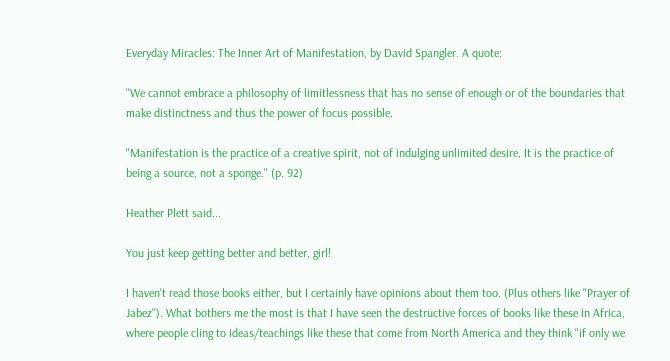Everyday Miracles: The Inner Art of Manifestation, by David Spangler. A quote:

"We cannot embrace a philosophy of limitlessness that has no sense of enough or of the boundaries that make distinctness and thus the power of focus possible.

"Manifestation is the practice of a creative spirit, not of indulging unlimited desire. It is the practice of being a source, not a sponge." (p. 92)

Heather Plett said...

You just keep getting better and better, girl!

I haven't read those books either, but I certainly have opinions about them too. (Plus others like "Prayer of Jabez"). What bothers me the most is that I have seen the destructive forces of books like these in Africa, where people cling to ideas/teachings like these that come from North America and they think "if only we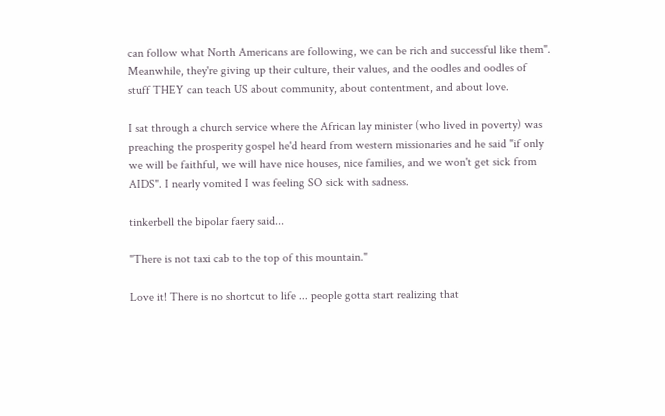can follow what North Americans are following, we can be rich and successful like them". Meanwhile, they're giving up their culture, their values, and the oodles and oodles of stuff THEY can teach US about community, about contentment, and about love.

I sat through a church service where the African lay minister (who lived in poverty) was preaching the prosperity gospel he'd heard from western missionaries and he said "if only we will be faithful, we will have nice houses, nice families, and we won't get sick from AIDS". I nearly vomited I was feeling SO sick with sadness.

tinkerbell the bipolar faery said...

"There is not taxi cab to the top of this mountain."

Love it! There is no shortcut to life ... people gotta start realizing that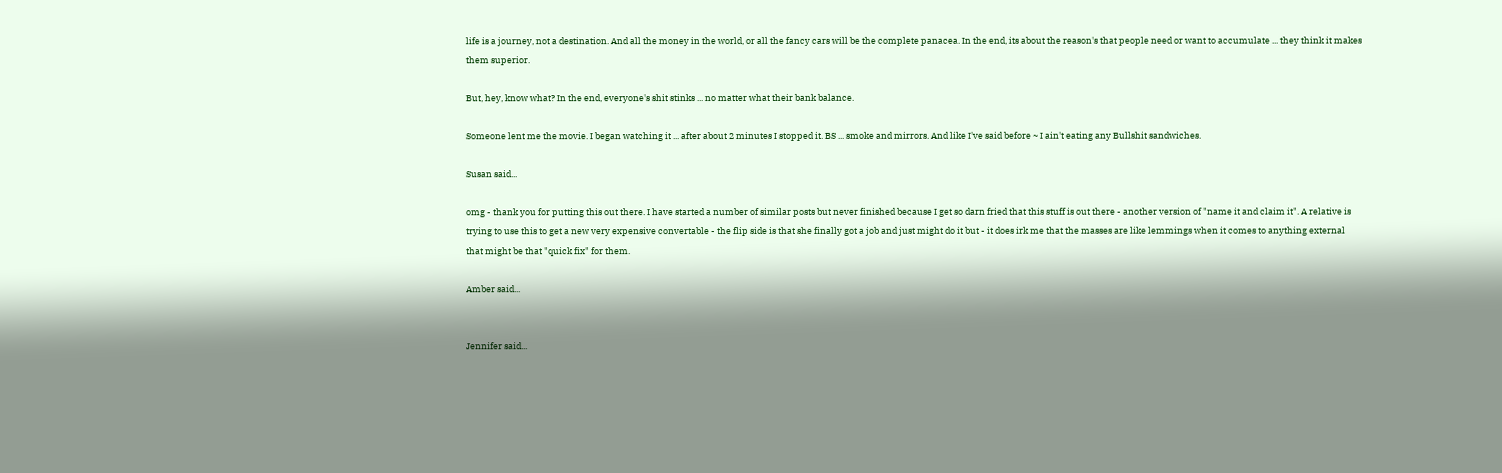life is a journey, not a destination. And all the money in the world, or all the fancy cars will be the complete panacea. In the end, its about the reason's that people need or want to accumulate ... they think it makes them superior.

But, hey, know what? In the end, everyone's shit stinks ... no matter what their bank balance.

Someone lent me the movie. I began watching it ... after about 2 minutes I stopped it. BS ... smoke and mirrors. And like I've said before ~ I ain't eating any Bullshit sandwiches.

Susan said...

omg - thank you for putting this out there. I have started a number of similar posts but never finished because I get so darn fried that this stuff is out there - another version of "name it and claim it". A relative is trying to use this to get a new very expensive convertable - the flip side is that she finally got a job and just might do it but - it does irk me that the masses are like lemmings when it comes to anything external that might be that "quick fix" for them.

Amber said...


Jennifer said...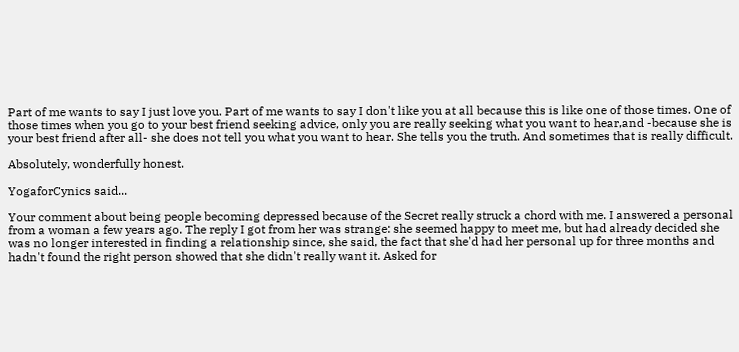Part of me wants to say I just love you. Part of me wants to say I don't like you at all because this is like one of those times. One of those times when you go to your best friend seeking advice, only you are really seeking what you want to hear,and -because she is your best friend after all- she does not tell you what you want to hear. She tells you the truth. And sometimes that is really difficult.

Absolutely, wonderfully honest.

YogaforCynics said...

Your comment about being people becoming depressed because of the Secret really struck a chord with me. I answered a personal from a woman a few years ago. The reply I got from her was strange: she seemed happy to meet me, but had already decided she was no longer interested in finding a relationship since, she said, the fact that she'd had her personal up for three months and hadn't found the right person showed that she didn't really want it. Asked for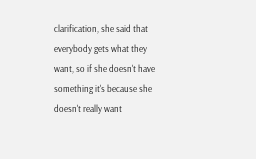clarification, she said that everybody gets what they want, so if she doesn't have something it's because she doesn't really want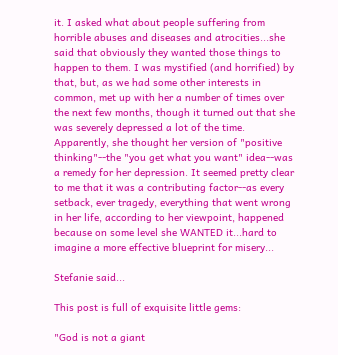it. I asked what about people suffering from horrible abuses and diseases and atrocities...she said that obviously they wanted those things to happen to them. I was mystified (and horrified) by that, but, as we had some other interests in common, met up with her a number of times over the next few months, though it turned out that she was severely depressed a lot of the time. Apparently, she thought her version of "positive thinking"--the "you get what you want" idea--was a remedy for her depression. It seemed pretty clear to me that it was a contributing factor--as every setback, ever tragedy, everything that went wrong in her life, according to her viewpoint, happened because on some level she WANTED it...hard to imagine a more effective blueprint for misery...

Stefanie said...

This post is full of exquisite little gems:

"God is not a giant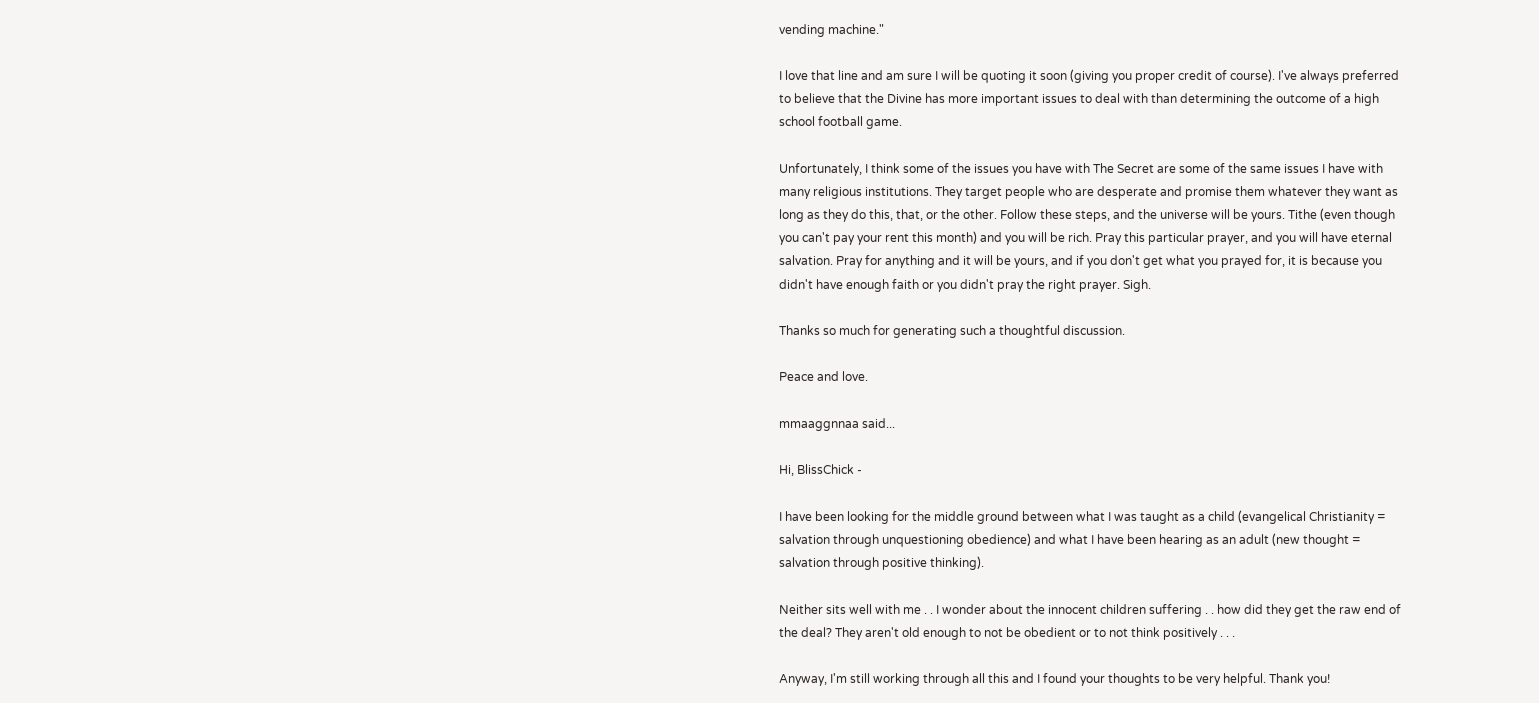vending machine."

I love that line and am sure I will be quoting it soon (giving you proper credit of course). I've always preferred to believe that the Divine has more important issues to deal with than determining the outcome of a high school football game.

Unfortunately, I think some of the issues you have with The Secret are some of the same issues I have with many religious institutions. They target people who are desperate and promise them whatever they want as long as they do this, that, or the other. Follow these steps, and the universe will be yours. Tithe (even though you can't pay your rent this month) and you will be rich. Pray this particular prayer, and you will have eternal salvation. Pray for anything and it will be yours, and if you don't get what you prayed for, it is because you didn't have enough faith or you didn't pray the right prayer. Sigh.

Thanks so much for generating such a thoughtful discussion.

Peace and love.

mmaaggnnaa said...

Hi, BlissChick -

I have been looking for the middle ground between what I was taught as a child (evangelical Christianity = salvation through unquestioning obedience) and what I have been hearing as an adult (new thought = salvation through positive thinking).

Neither sits well with me . . I wonder about the innocent children suffering . . how did they get the raw end of the deal? They aren't old enough to not be obedient or to not think positively . . .

Anyway, I'm still working through all this and I found your thoughts to be very helpful. Thank you!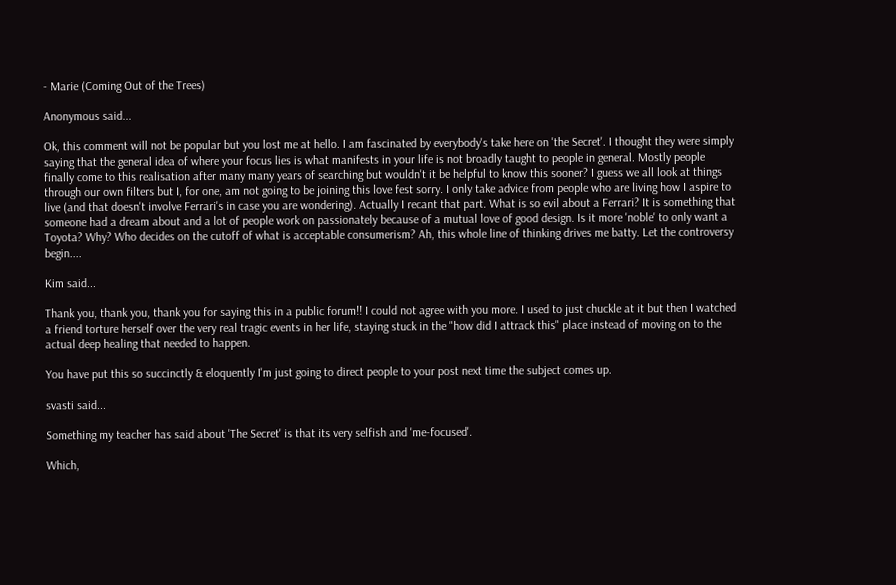- Marie (Coming Out of the Trees)

Anonymous said...

Ok, this comment will not be popular but you lost me at hello. I am fascinated by everybody's take here on 'the Secret'. I thought they were simply saying that the general idea of where your focus lies is what manifests in your life is not broadly taught to people in general. Mostly people finally come to this realisation after many many years of searching but wouldn't it be helpful to know this sooner? I guess we all look at things through our own filters but I, for one, am not going to be joining this love fest sorry. I only take advice from people who are living how I aspire to live (and that doesn't involve Ferrari's in case you are wondering). Actually I recant that part. What is so evil about a Ferrari? It is something that someone had a dream about and a lot of people work on passionately because of a mutual love of good design. Is it more 'noble' to only want a Toyota? Why? Who decides on the cutoff of what is acceptable consumerism? Ah, this whole line of thinking drives me batty. Let the controversy begin....

Kim said...

Thank you, thank you, thank you for saying this in a public forum!! I could not agree with you more. I used to just chuckle at it but then I watched a friend torture herself over the very real tragic events in her life, staying stuck in the "how did I attrack this" place instead of moving on to the actual deep healing that needed to happen.

You have put this so succinctly & eloquently I'm just going to direct people to your post next time the subject comes up.

svasti said...

Something my teacher has said about 'The Secret' is that its very selfish and 'me-focused'.

Which,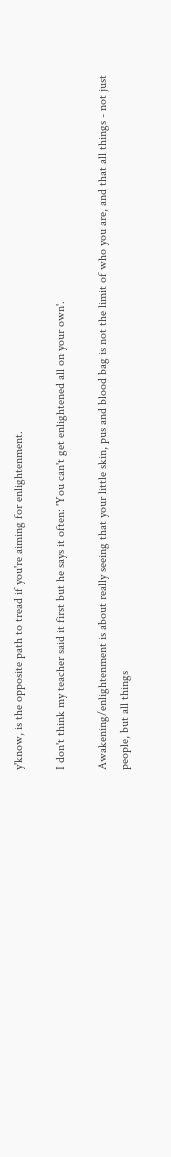y'know, is the opposite path to tread if you're aiming for enlightenment.

I don't think my teacher said it first but he says it often: 'You can't get enlightened all on your own'.

Awakening/enlightenment is about really seeing that your little skin, pus and blood bag is not the limit of who you are, and that all things - not just people, but all things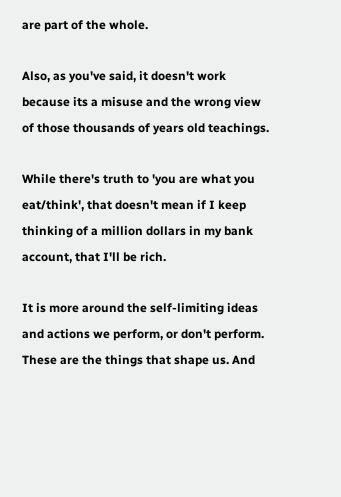are part of the whole.

Also, as you've said, it doesn't work because its a misuse and the wrong view of those thousands of years old teachings.

While there's truth to 'you are what you eat/think', that doesn't mean if I keep thinking of a million dollars in my bank account, that I'll be rich.

It is more around the self-limiting ideas and actions we perform, or don't perform. These are the things that shape us. And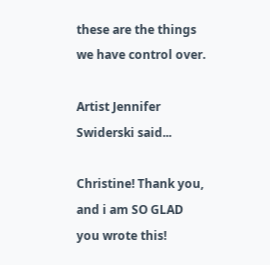these are the things we have control over.

Artist Jennifer Swiderski said...

Christine! Thank you, and i am SO GLAD you wrote this!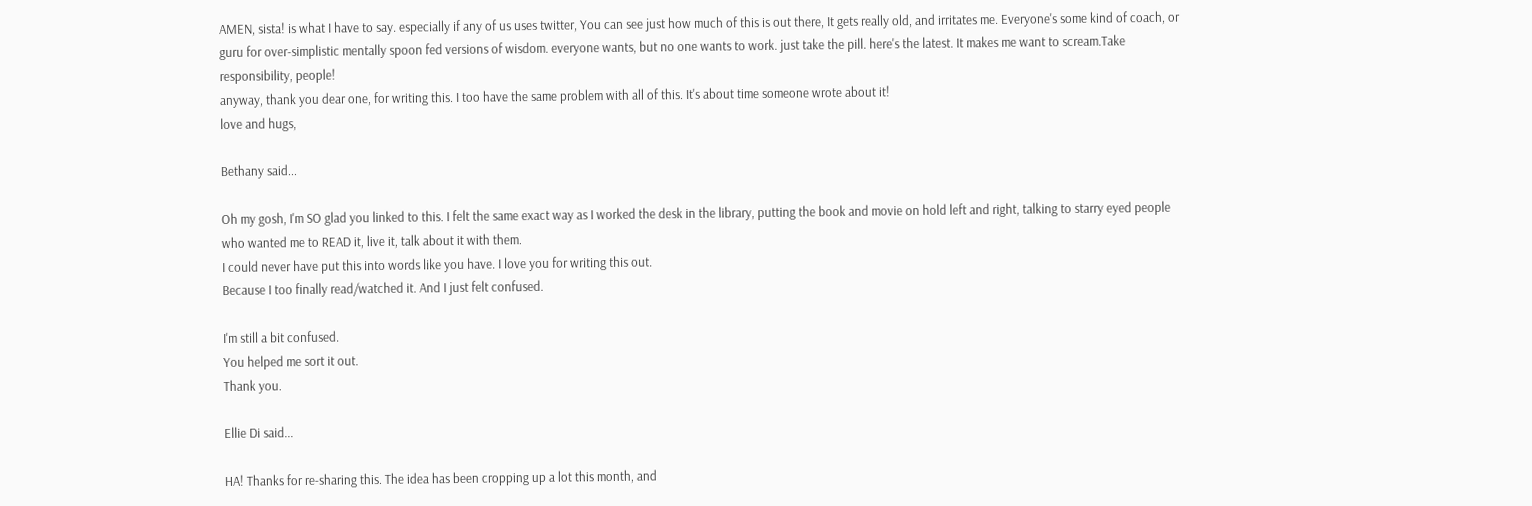AMEN, sista! is what I have to say. especially if any of us uses twitter, You can see just how much of this is out there, It gets really old, and irritates me. Everyone's some kind of coach, or guru for over-simplistic mentally spoon fed versions of wisdom. everyone wants, but no one wants to work. just take the pill. here's the latest. It makes me want to scream.Take responsibility, people!
anyway, thank you dear one, for writing this. I too have the same problem with all of this. It's about time someone wrote about it!
love and hugs,

Bethany said...

Oh my gosh, I'm SO glad you linked to this. I felt the same exact way as I worked the desk in the library, putting the book and movie on hold left and right, talking to starry eyed people who wanted me to READ it, live it, talk about it with them.
I could never have put this into words like you have. I love you for writing this out.
Because I too finally read/watched it. And I just felt confused.

I'm still a bit confused.
You helped me sort it out.
Thank you.

Ellie Di said...

HA! Thanks for re-sharing this. The idea has been cropping up a lot this month, and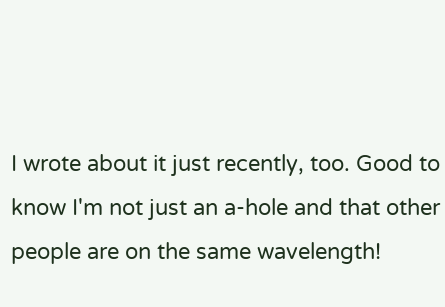I wrote about it just recently, too. Good to know I'm not just an a-hole and that other people are on the same wavelength!